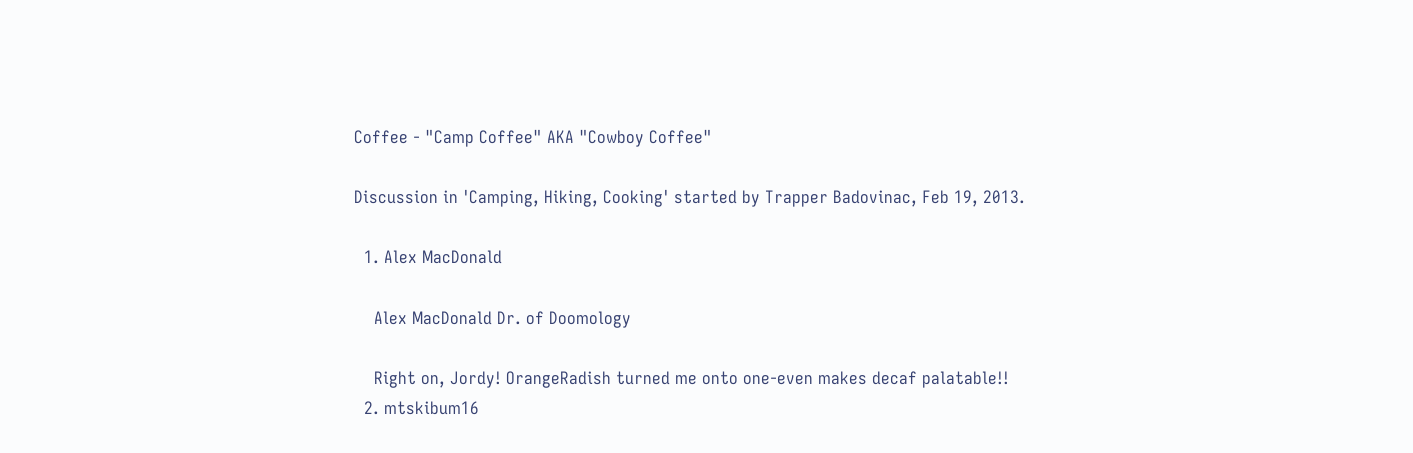Coffee - "Camp Coffee" AKA "Cowboy Coffee"

Discussion in 'Camping, Hiking, Cooking' started by Trapper Badovinac, Feb 19, 2013.

  1. Alex MacDonald

    Alex MacDonald Dr. of Doomology

    Right on, Jordy! OrangeRadish turned me onto one-even makes decaf palatable!!
  2. mtskibum16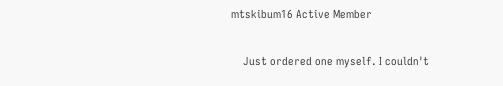mtskibum16 Active Member

    Just ordered one myself. I couldn't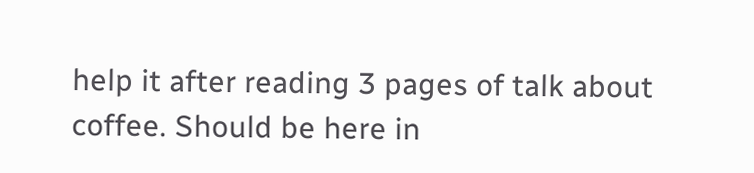help it after reading 3 pages of talk about coffee. Should be here in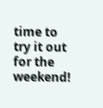time to try it out for the weekend!